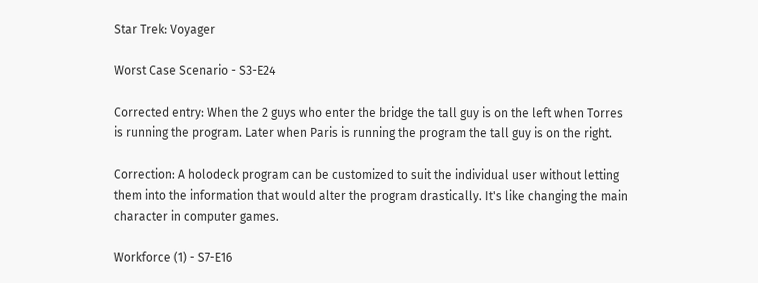Star Trek: Voyager

Worst Case Scenario - S3-E24

Corrected entry: When the 2 guys who enter the bridge the tall guy is on the left when Torres is running the program. Later when Paris is running the program the tall guy is on the right.

Correction: A holodeck program can be customized to suit the individual user without letting them into the information that would alter the program drastically. It's like changing the main character in computer games.

Workforce (1) - S7-E16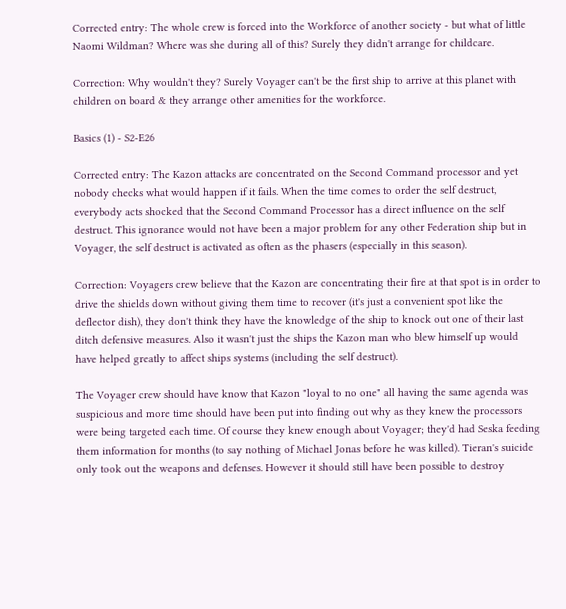Corrected entry: The whole crew is forced into the Workforce of another society - but what of little Naomi Wildman? Where was she during all of this? Surely they didn't arrange for childcare.

Correction: Why wouldn't they? Surely Voyager can't be the first ship to arrive at this planet with children on board & they arrange other amenities for the workforce.

Basics (1) - S2-E26

Corrected entry: The Kazon attacks are concentrated on the Second Command processor and yet nobody checks what would happen if it fails. When the time comes to order the self destruct, everybody acts shocked that the Second Command Processor has a direct influence on the self destruct. This ignorance would not have been a major problem for any other Federation ship but in Voyager, the self destruct is activated as often as the phasers (especially in this season).

Correction: Voyagers crew believe that the Kazon are concentrating their fire at that spot is in order to drive the shields down without giving them time to recover (it's just a convenient spot like the deflector dish), they don't think they have the knowledge of the ship to knock out one of their last ditch defensive measures. Also it wasn't just the ships the Kazon man who blew himself up would have helped greatly to affect ships systems (including the self destruct).

The Voyager crew should have know that Kazon "loyal to no one" all having the same agenda was suspicious and more time should have been put into finding out why as they knew the processors were being targeted each time. Of course they knew enough about Voyager; they'd had Seska feeding them information for months (to say nothing of Michael Jonas before he was killed). Tieran's suicide only took out the weapons and defenses. However it should still have been possible to destroy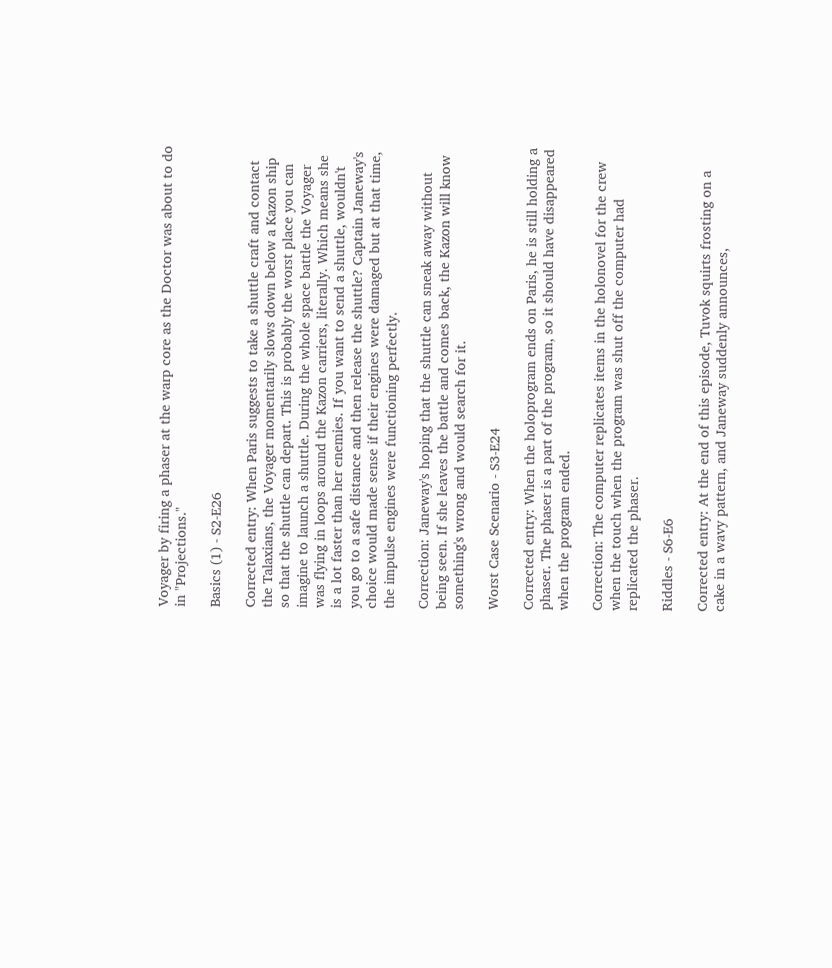Voyager by firing a phaser at the warp core as the Doctor was about to do in "Projections."

Basics (1) - S2-E26

Corrected entry: When Paris suggests to take a shuttle craft and contact the Talaxians, the Voyager momentarily slows down below a Kazon ship so that the shuttle can depart. This is probably the worst place you can imagine to launch a shuttle. During the whole space battle the Voyager was flying in loops around the Kazon carriers, literally. Which means she is a lot faster than her enemies. If you want to send a shuttle, wouldn't you go to a safe distance and then release the shuttle? Captain Janeway's choice would made sense if their engines were damaged but at that time, the impulse engines were functioning perfectly.

Correction: Janeway's hoping that the shuttle can sneak away without being seen. If she leaves the battle and comes back, the Kazon will know something's wrong and would search for it.

Worst Case Scenario - S3-E24

Corrected entry: When the holoprogram ends on Paris, he is still holding a phaser. The phaser is a part of the program, so it should have disappeared when the program ended.

Correction: The computer replicates items in the holonovel for the crew when the touch when the program was shut off the computer had replicated the phaser.

Riddles - S6-E6

Corrected entry: At the end of this episode, Tuvok squirts frosting on a cake in a wavy pattern, and Janeway suddenly announces,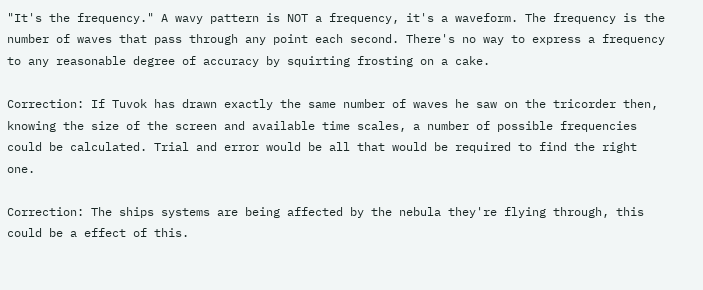"It's the frequency." A wavy pattern is NOT a frequency, it's a waveform. The frequency is the number of waves that pass through any point each second. There's no way to express a frequency to any reasonable degree of accuracy by squirting frosting on a cake.

Correction: If Tuvok has drawn exactly the same number of waves he saw on the tricorder then, knowing the size of the screen and available time scales, a number of possible frequencies could be calculated. Trial and error would be all that would be required to find the right one.

Correction: The ships systems are being affected by the nebula they're flying through, this could be a effect of this.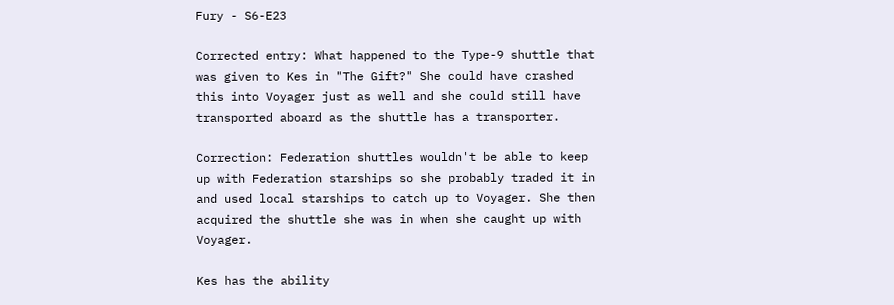Fury - S6-E23

Corrected entry: What happened to the Type-9 shuttle that was given to Kes in "The Gift?" She could have crashed this into Voyager just as well and she could still have transported aboard as the shuttle has a transporter.

Correction: Federation shuttles wouldn't be able to keep up with Federation starships so she probably traded it in and used local starships to catch up to Voyager. She then acquired the shuttle she was in when she caught up with Voyager.

Kes has the ability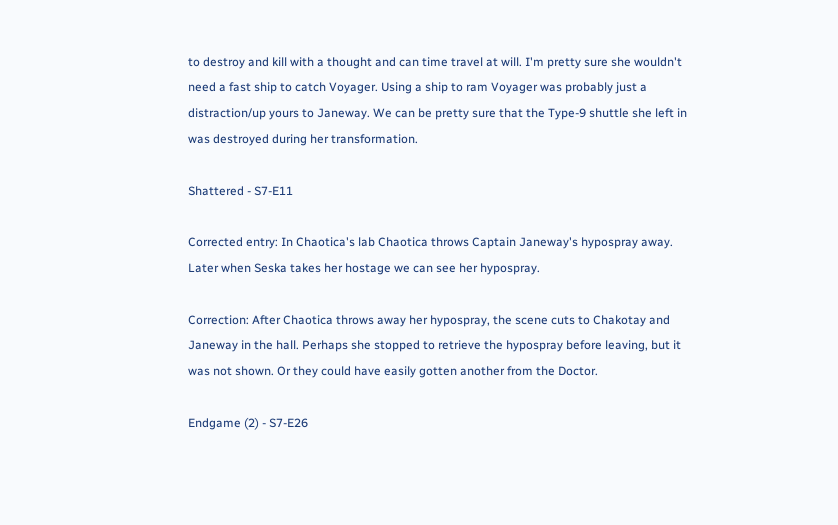to destroy and kill with a thought and can time travel at will. I'm pretty sure she wouldn't need a fast ship to catch Voyager. Using a ship to ram Voyager was probably just a distraction/up yours to Janeway. We can be pretty sure that the Type-9 shuttle she left in was destroyed during her transformation.

Shattered - S7-E11

Corrected entry: In Chaotica's lab Chaotica throws Captain Janeway's hypospray away. Later when Seska takes her hostage we can see her hypospray.

Correction: After Chaotica throws away her hypospray, the scene cuts to Chakotay and Janeway in the hall. Perhaps she stopped to retrieve the hypospray before leaving, but it was not shown. Or they could have easily gotten another from the Doctor.

Endgame (2) - S7-E26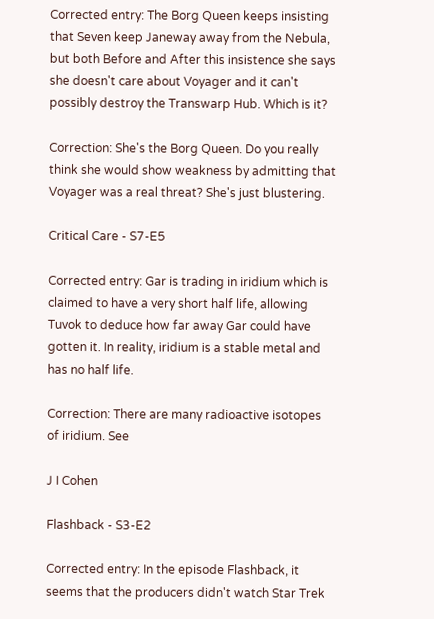Corrected entry: The Borg Queen keeps insisting that Seven keep Janeway away from the Nebula, but both Before and After this insistence she says she doesn't care about Voyager and it can't possibly destroy the Transwarp Hub. Which is it?

Correction: She's the Borg Queen. Do you really think she would show weakness by admitting that Voyager was a real threat? She's just blustering.

Critical Care - S7-E5

Corrected entry: Gar is trading in iridium which is claimed to have a very short half life, allowing Tuvok to deduce how far away Gar could have gotten it. In reality, iridium is a stable metal and has no half life.

Correction: There are many radioactive isotopes of iridium. See

J I Cohen

Flashback - S3-E2

Corrected entry: In the episode Flashback, it seems that the producers didn't watch Star Trek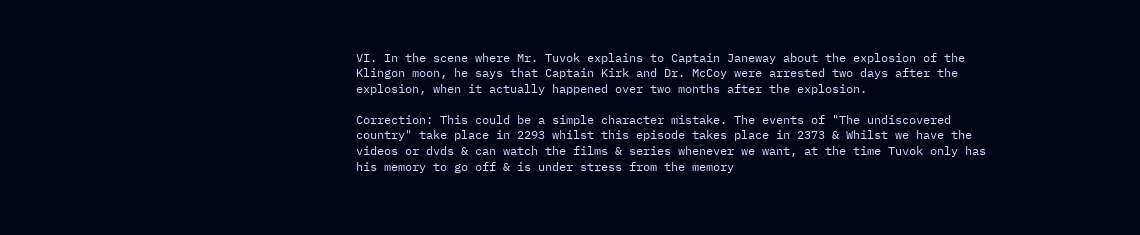VI. In the scene where Mr. Tuvok explains to Captain Janeway about the explosion of the Klingon moon, he says that Captain Kirk and Dr. McCoy were arrested two days after the explosion, when it actually happened over two months after the explosion.

Correction: This could be a simple character mistake. The events of "The undiscovered country" take place in 2293 whilst this episode takes place in 2373 & Whilst we have the videos or dvds & can watch the films & series whenever we want, at the time Tuvok only has his memory to go off & is under stress from the memory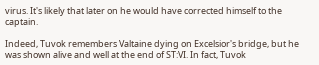virus. It's likely that later on he would have corrected himself to the captain.

Indeed, Tuvok remembers Valtaine dying on Excelsior's bridge, but he was shown alive and well at the end of ST:VI. In fact, Tuvok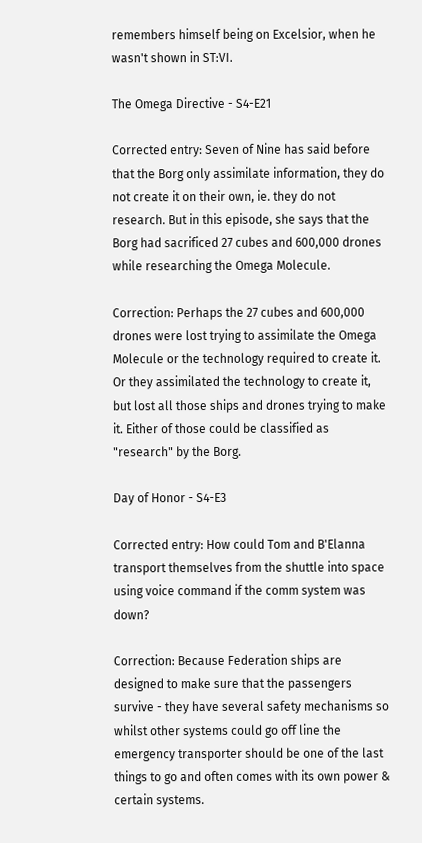remembers himself being on Excelsior, when he wasn't shown in ST:VI.

The Omega Directive - S4-E21

Corrected entry: Seven of Nine has said before that the Borg only assimilate information, they do not create it on their own, ie. they do not research. But in this episode, she says that the Borg had sacrificed 27 cubes and 600,000 drones while researching the Omega Molecule.

Correction: Perhaps the 27 cubes and 600,000 drones were lost trying to assimilate the Omega Molecule or the technology required to create it. Or they assimilated the technology to create it, but lost all those ships and drones trying to make it. Either of those could be classified as "research" by the Borg.

Day of Honor - S4-E3

Corrected entry: How could Tom and B'Elanna transport themselves from the shuttle into space using voice command if the comm system was down?

Correction: Because Federation ships are designed to make sure that the passengers survive - they have several safety mechanisms so whilst other systems could go off line the emergency transporter should be one of the last things to go and often comes with its own power & certain systems.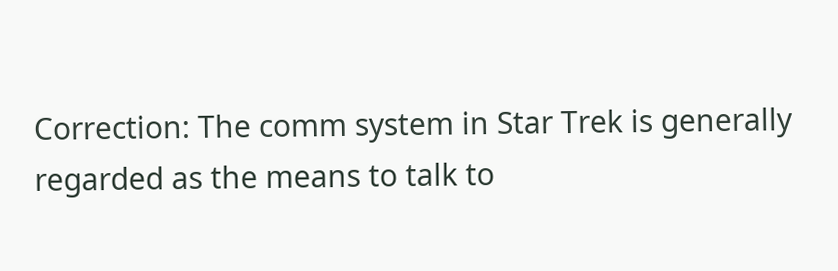Correction: The comm system in Star Trek is generally regarded as the means to talk to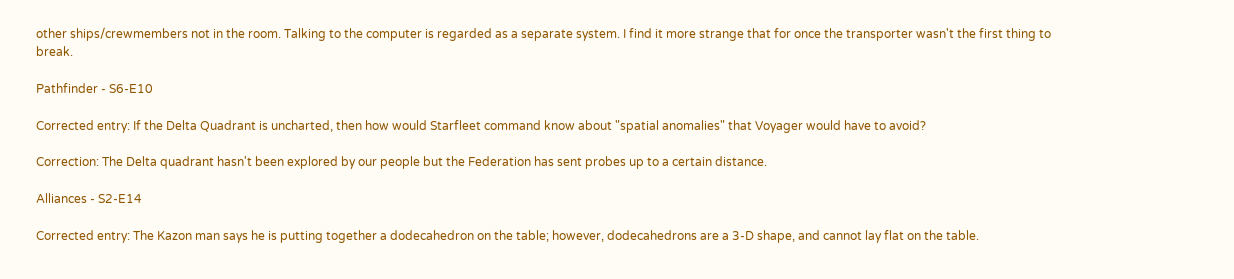other ships/crewmembers not in the room. Talking to the computer is regarded as a separate system. I find it more strange that for once the transporter wasn't the first thing to break.

Pathfinder - S6-E10

Corrected entry: If the Delta Quadrant is uncharted, then how would Starfleet command know about "spatial anomalies" that Voyager would have to avoid?

Correction: The Delta quadrant hasn't been explored by our people but the Federation has sent probes up to a certain distance.

Alliances - S2-E14

Corrected entry: The Kazon man says he is putting together a dodecahedron on the table; however, dodecahedrons are a 3-D shape, and cannot lay flat on the table.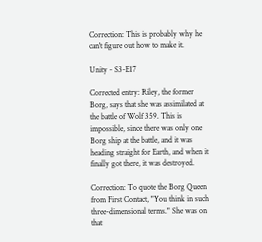Correction: This is probably why he can't figure out how to make it.

Unity - S3-E17

Corrected entry: Riley, the former Borg, says that she was assimilated at the battle of Wolf 359. This is impossible, since there was only one Borg ship at the battle, and it was heading straight for Earth, and when it finally got there, it was destroyed.

Correction: To quote the Borg Queen from First Contact, "You think in such three-dimensional terms." She was on that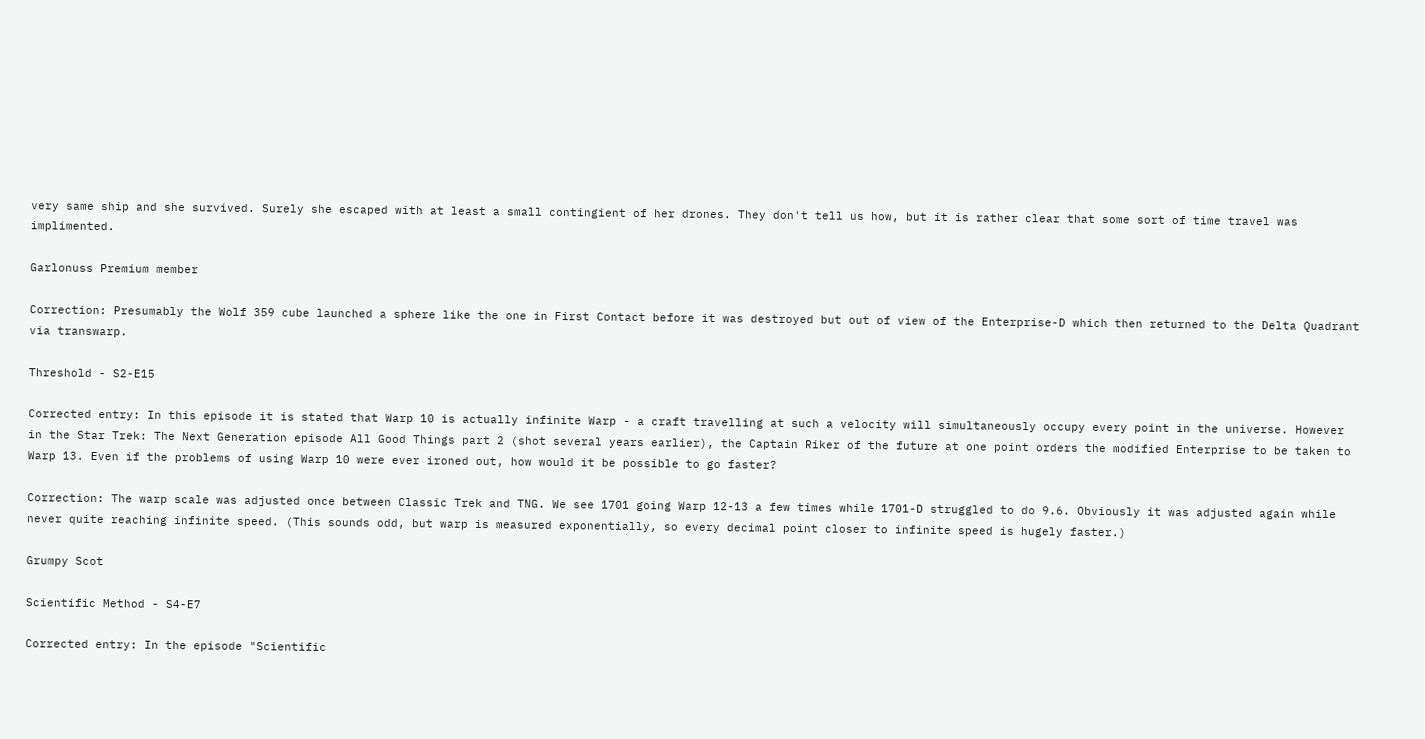very same ship and she survived. Surely she escaped with at least a small contingient of her drones. They don't tell us how, but it is rather clear that some sort of time travel was implimented.

Garlonuss Premium member

Correction: Presumably the Wolf 359 cube launched a sphere like the one in First Contact before it was destroyed but out of view of the Enterprise-D which then returned to the Delta Quadrant via transwarp.

Threshold - S2-E15

Corrected entry: In this episode it is stated that Warp 10 is actually infinite Warp - a craft travelling at such a velocity will simultaneously occupy every point in the universe. However in the Star Trek: The Next Generation episode All Good Things part 2 (shot several years earlier), the Captain Riker of the future at one point orders the modified Enterprise to be taken to Warp 13. Even if the problems of using Warp 10 were ever ironed out, how would it be possible to go faster?

Correction: The warp scale was adjusted once between Classic Trek and TNG. We see 1701 going Warp 12-13 a few times while 1701-D struggled to do 9.6. Obviously it was adjusted again while never quite reaching infinite speed. (This sounds odd, but warp is measured exponentially, so every decimal point closer to infinite speed is hugely faster.)

Grumpy Scot

Scientific Method - S4-E7

Corrected entry: In the episode "Scientific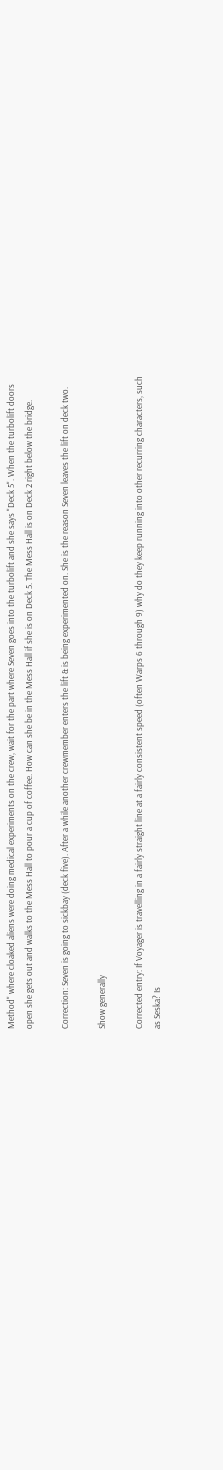Method" where cloaked aliens were doing medical experiments on the crew, wait for the part where Seven goes into the turbolift and she says "Deck 5". When the turbolift doors open she gets out and walks to the Mess Hall to pour a cup of coffee. How can she be in the Mess Hall if she is on Deck 5. The Mess Hall is on Deck 2 right below the bridge.

Correction: Seven is going to sickbay (deck five). After a while another crewmember enters the lift & is being experimented on. She is the reason Seven leaves the lift on deck two.

Show generally

Corrected entry: If Voyager is travelling in a fairly straight line at a fairly consistent speed (often Warps 6 through 9) why do they keep running into other recurring characters, such as Seska? Is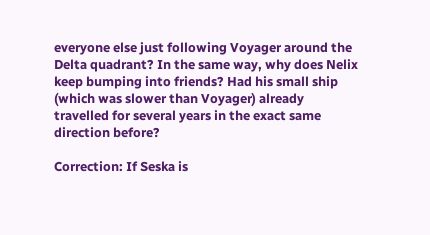everyone else just following Voyager around the Delta quadrant? In the same way, why does Nelix keep bumping into friends? Had his small ship (which was slower than Voyager) already travelled for several years in the exact same direction before?

Correction: If Seska is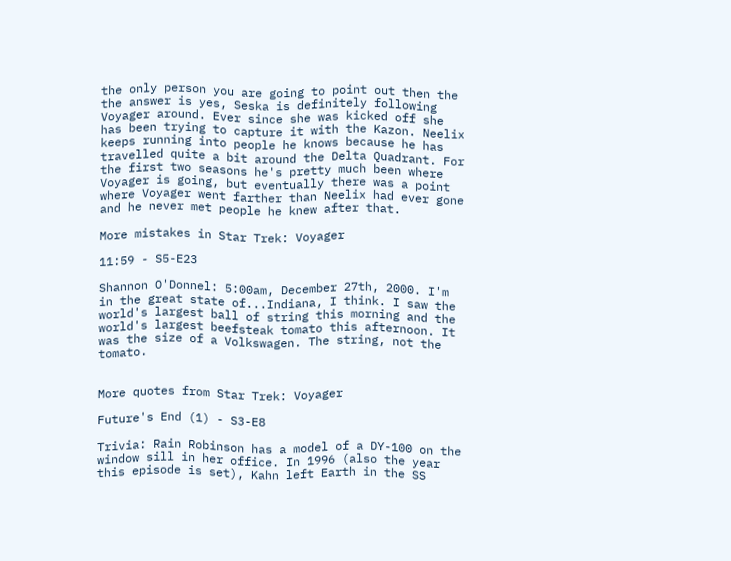the only person you are going to point out then the the answer is yes, Seska is definitely following Voyager around. Ever since she was kicked off she has been trying to capture it with the Kazon. Neelix keeps running into people he knows because he has travelled quite a bit around the Delta Quadrant. For the first two seasons he's pretty much been where Voyager is going, but eventually there was a point where Voyager went farther than Neelix had ever gone and he never met people he knew after that.

More mistakes in Star Trek: Voyager

11:59 - S5-E23

Shannon O'Donnel: 5:00am, December 27th, 2000. I'm in the great state of...Indiana, I think. I saw the world's largest ball of string this morning and the world's largest beefsteak tomato this afternoon. It was the size of a Volkswagen. The string, not the tomato.


More quotes from Star Trek: Voyager

Future's End (1) - S3-E8

Trivia: Rain Robinson has a model of a DY-100 on the window sill in her office. In 1996 (also the year this episode is set), Kahn left Earth in the SS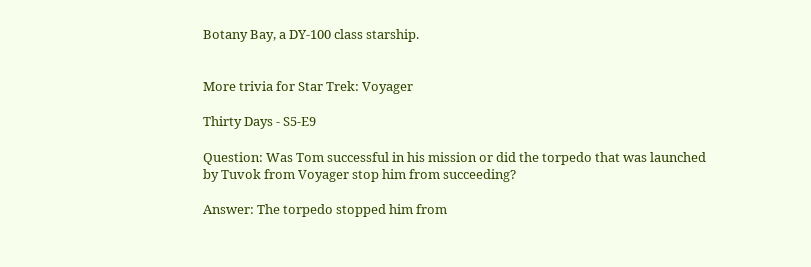Botany Bay, a DY-100 class starship.


More trivia for Star Trek: Voyager

Thirty Days - S5-E9

Question: Was Tom successful in his mission or did the torpedo that was launched by Tuvok from Voyager stop him from succeeding?

Answer: The torpedo stopped him from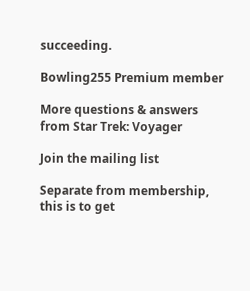succeeding.

Bowling255 Premium member

More questions & answers from Star Trek: Voyager

Join the mailing list

Separate from membership, this is to get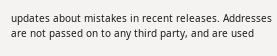updates about mistakes in recent releases. Addresses are not passed on to any third party, and are used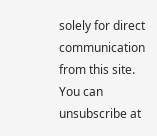solely for direct communication from this site. You can unsubscribe at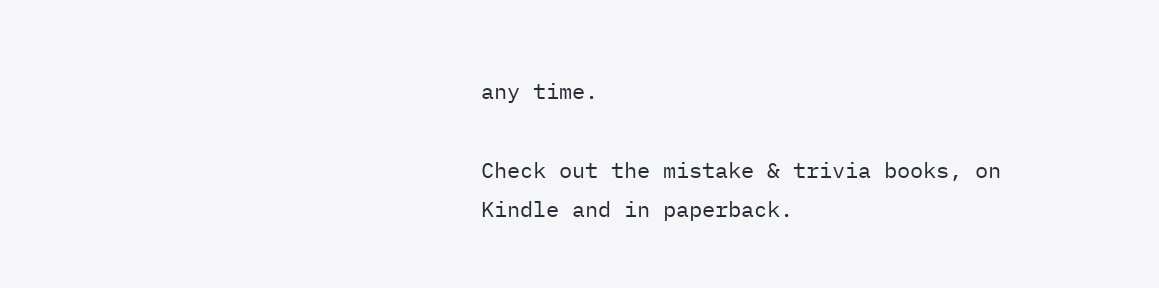any time.

Check out the mistake & trivia books, on Kindle and in paperback.